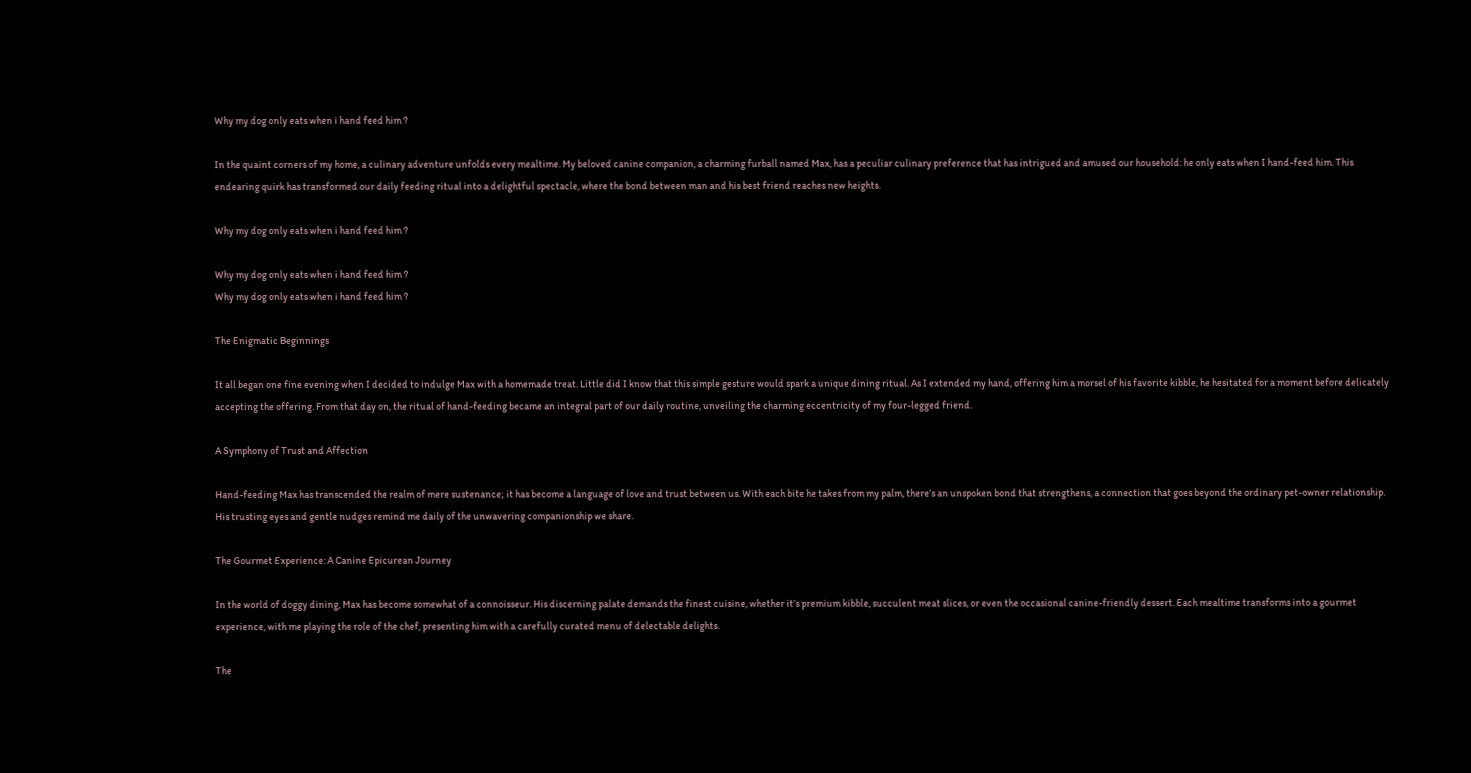Why my dog only eats when i hand feed him ?

In the quaint corners of my home, a culinary adventure unfolds every mealtime. My beloved canine companion, a charming furball named Max, has a peculiar culinary preference that has intrigued and amused our household: he only eats when I hand-feed him. This endearing quirk has transformed our daily feeding ritual into a delightful spectacle, where the bond between man and his best friend reaches new heights.

Why my dog only eats when i hand feed him ?

Why my dog only eats when i hand feed him ?
Why my dog only eats when i hand feed him ?

The Enigmatic Beginnings

It all began one fine evening when I decided to indulge Max with a homemade treat. Little did I know that this simple gesture would spark a unique dining ritual. As I extended my hand, offering him a morsel of his favorite kibble, he hesitated for a moment before delicately accepting the offering. From that day on, the ritual of hand-feeding became an integral part of our daily routine, unveiling the charming eccentricity of my four-legged friend.

A Symphony of Trust and Affection

Hand-feeding Max has transcended the realm of mere sustenance; it has become a language of love and trust between us. With each bite he takes from my palm, there’s an unspoken bond that strengthens, a connection that goes beyond the ordinary pet-owner relationship. His trusting eyes and gentle nudges remind me daily of the unwavering companionship we share.

The Gourmet Experience: A Canine Epicurean Journey

In the world of doggy dining, Max has become somewhat of a connoisseur. His discerning palate demands the finest cuisine, whether it’s premium kibble, succulent meat slices, or even the occasional canine-friendly dessert. Each mealtime transforms into a gourmet experience, with me playing the role of the chef, presenting him with a carefully curated menu of delectable delights.

The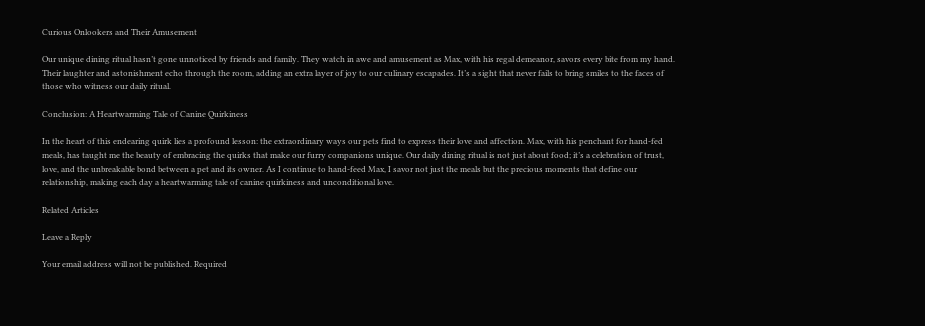Curious Onlookers and Their Amusement

Our unique dining ritual hasn’t gone unnoticed by friends and family. They watch in awe and amusement as Max, with his regal demeanor, savors every bite from my hand. Their laughter and astonishment echo through the room, adding an extra layer of joy to our culinary escapades. It’s a sight that never fails to bring smiles to the faces of those who witness our daily ritual.

Conclusion: A Heartwarming Tale of Canine Quirkiness

In the heart of this endearing quirk lies a profound lesson: the extraordinary ways our pets find to express their love and affection. Max, with his penchant for hand-fed meals, has taught me the beauty of embracing the quirks that make our furry companions unique. Our daily dining ritual is not just about food; it’s a celebration of trust, love, and the unbreakable bond between a pet and its owner. As I continue to hand-feed Max, I savor not just the meals but the precious moments that define our relationship, making each day a heartwarming tale of canine quirkiness and unconditional love.

Related Articles

Leave a Reply

Your email address will not be published. Required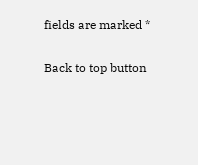fields are marked *

Back to top button